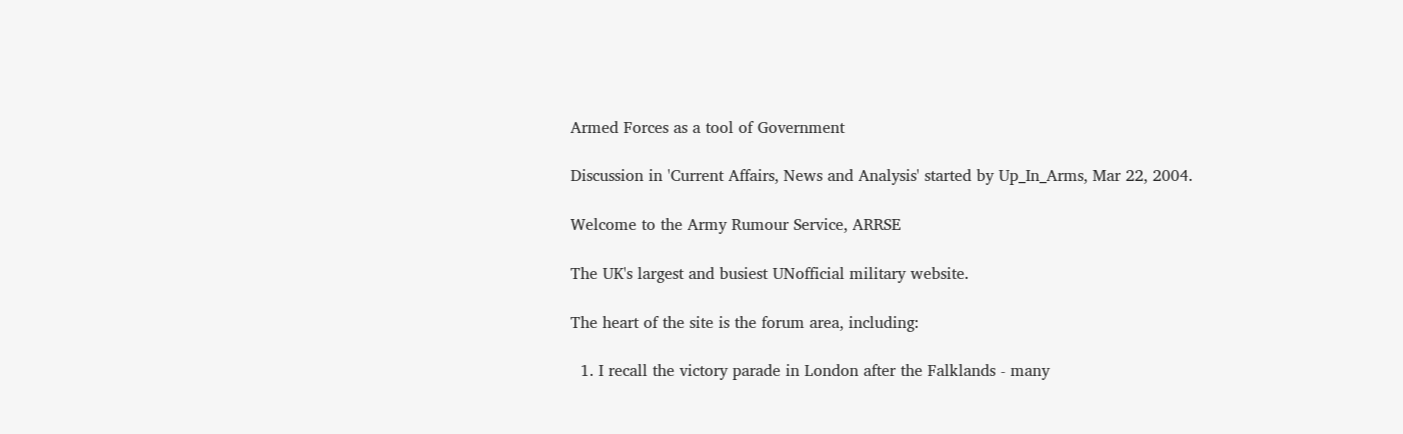Armed Forces as a tool of Government

Discussion in 'Current Affairs, News and Analysis' started by Up_In_Arms, Mar 22, 2004.

Welcome to the Army Rumour Service, ARRSE

The UK's largest and busiest UNofficial military website.

The heart of the site is the forum area, including:

  1. I recall the victory parade in London after the Falklands - many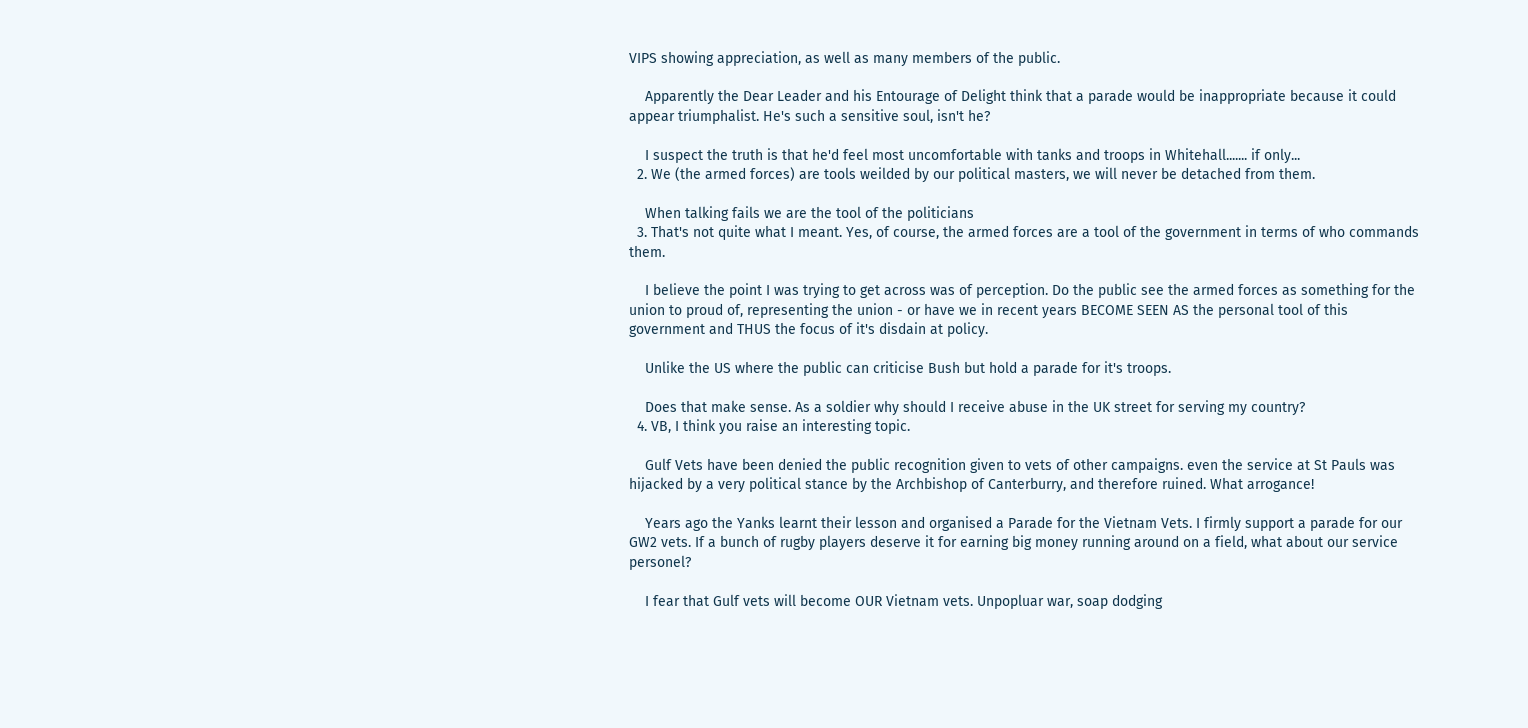VIPS showing appreciation, as well as many members of the public.

    Apparently the Dear Leader and his Entourage of Delight think that a parade would be inappropriate because it could appear triumphalist. He's such a sensitive soul, isn't he?

    I suspect the truth is that he'd feel most uncomfortable with tanks and troops in Whitehall....... if only...
  2. We (the armed forces) are tools weilded by our political masters, we will never be detached from them.

    When talking fails we are the tool of the politicians
  3. That's not quite what I meant. Yes, of course, the armed forces are a tool of the government in terms of who commands them.

    I believe the point I was trying to get across was of perception. Do the public see the armed forces as something for the union to proud of, representing the union - or have we in recent years BECOME SEEN AS the personal tool of this government and THUS the focus of it's disdain at policy.

    Unlike the US where the public can criticise Bush but hold a parade for it's troops.

    Does that make sense. As a soldier why should I receive abuse in the UK street for serving my country?
  4. VB, I think you raise an interesting topic.

    Gulf Vets have been denied the public recognition given to vets of other campaigns. even the service at St Pauls was hijacked by a very political stance by the Archbishop of Canterburry, and therefore ruined. What arrogance!

    Years ago the Yanks learnt their lesson and organised a Parade for the Vietnam Vets. I firmly support a parade for our GW2 vets. If a bunch of rugby players deserve it for earning big money running around on a field, what about our service personel?

    I fear that Gulf vets will become OUR Vietnam vets. Unpopluar war, soap dodging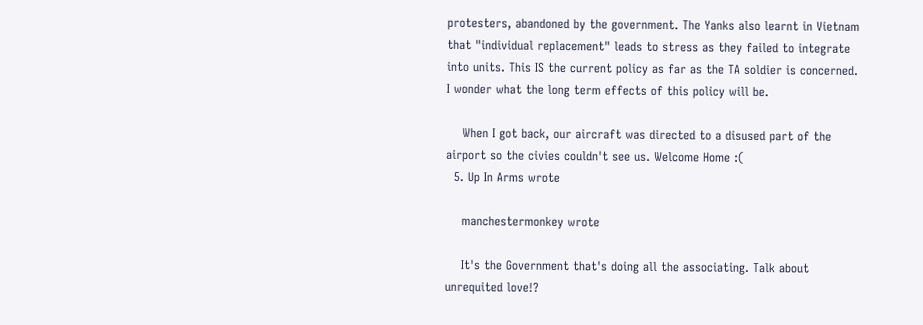protesters, abandoned by the government. The Yanks also learnt in Vietnam that "individual replacement" leads to stress as they failed to integrate into units. This IS the current policy as far as the TA soldier is concerned. I wonder what the long term effects of this policy will be.

    When I got back, our aircraft was directed to a disused part of the airport so the civies couldn't see us. Welcome Home :(
  5. Up In Arms wrote

    manchestermonkey wrote

    It's the Government that's doing all the associating. Talk about unrequited love!?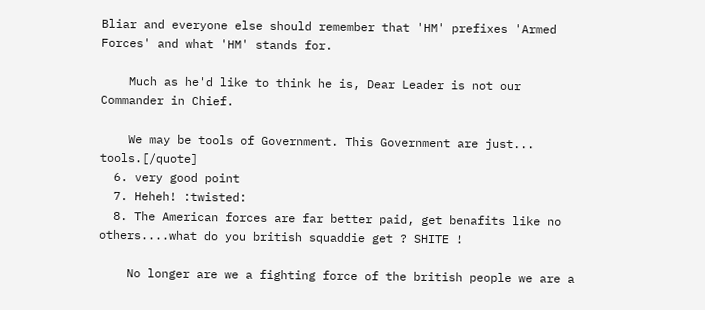Bliar and everyone else should remember that 'HM' prefixes 'Armed Forces' and what 'HM' stands for.

    Much as he'd like to think he is, Dear Leader is not our Commander in Chief.

    We may be tools of Government. This Government are just... tools.[/quote]
  6. very good point
  7. Heheh! :twisted:
  8. The American forces are far better paid, get benafits like no others....what do you british squaddie get ? SHITE !

    No longer are we a fighting force of the british people we are a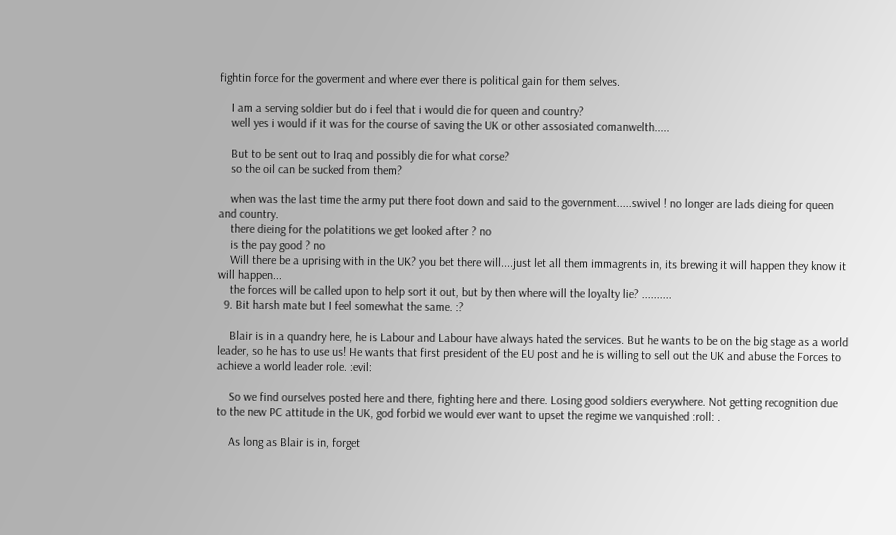fightin force for the goverment and where ever there is political gain for them selves.

    I am a serving soldier but do i feel that i would die for queen and country?
    well yes i would if it was for the course of saving the UK or other assosiated comanwelth.....

    But to be sent out to Iraq and possibly die for what corse?
    so the oil can be sucked from them?

    when was the last time the army put there foot down and said to the government.....swivel ! no longer are lads dieing for queen and country.
    there dieing for the polatitions we get looked after ? no
    is the pay good ? no
    Will there be a uprising with in the UK? you bet there will....just let all them immagrents in, its brewing it will happen they know it will happen...
    the forces will be called upon to help sort it out, but by then where will the loyalty lie? ..........
  9. Bit harsh mate but I feel somewhat the same. :?

    Blair is in a quandry here, he is Labour and Labour have always hated the services. But he wants to be on the big stage as a world leader, so he has to use us! He wants that first president of the EU post and he is willing to sell out the UK and abuse the Forces to achieve a world leader role. :evil:

    So we find ourselves posted here and there, fighting here and there. Losing good soldiers everywhere. Not getting recognition due to the new PC attitude in the UK, god forbid we would ever want to upset the regime we vanquished :roll: .

    As long as Blair is in, forget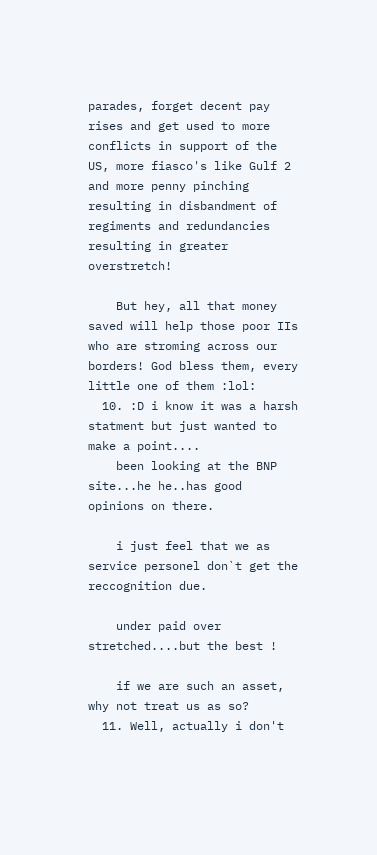parades, forget decent pay rises and get used to more conflicts in support of the US, more fiasco's like Gulf 2 and more penny pinching resulting in disbandment of regiments and redundancies resulting in greater overstretch!

    But hey, all that money saved will help those poor IIs who are stroming across our borders! God bless them, every little one of them :lol:
  10. :D i know it was a harsh statment but just wanted to make a point....
    been looking at the BNP site...he he..has good opinions on there.

    i just feel that we as service personel don`t get the reccognition due.

    under paid over stretched....but the best !

    if we are such an asset, why not treat us as so?
  11. Well, actually i don't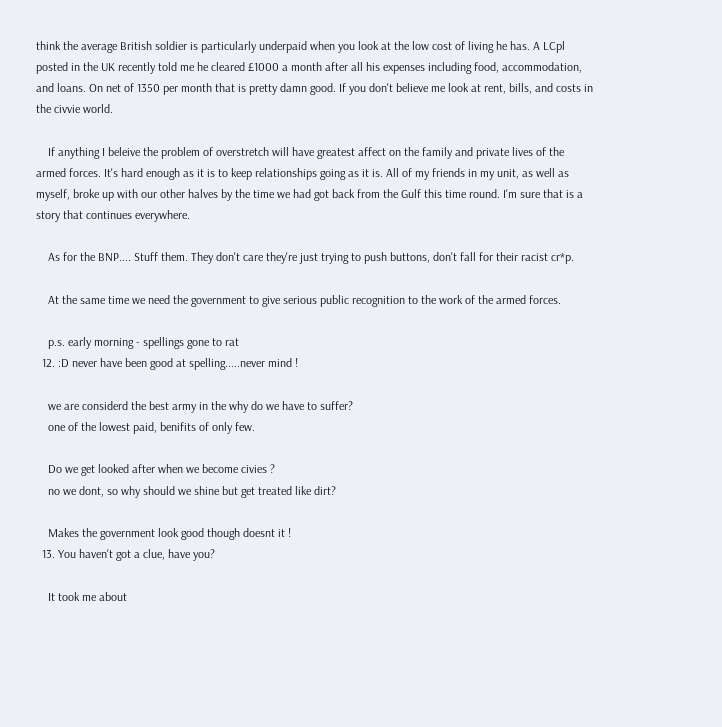think the average British soldier is particularly underpaid when you look at the low cost of living he has. A LCpl posted in the UK recently told me he cleared £1000 a month after all his expenses including food, accommodation, and loans. On net of 1350 per month that is pretty damn good. If you don't believe me look at rent, bills, and costs in the civvie world.

    If anything I beleive the problem of overstretch will have greatest affect on the family and private lives of the armed forces. It's hard enough as it is to keep relationships going as it is. All of my friends in my unit, as well as myself, broke up with our other halves by the time we had got back from the Gulf this time round. I'm sure that is a story that continues everywhere.

    As for the BNP.... Stuff them. They don't care they're just trying to push buttons, don't fall for their racist cr*p.

    At the same time we need the government to give serious public recognition to the work of the armed forces.

    p.s. early morning - spellings gone to rat
  12. :D never have been good at spelling.....never mind !

    we are considerd the best army in the why do we have to suffer?
    one of the lowest paid, benifits of only few.

    Do we get looked after when we become civies ?
    no we dont, so why should we shine but get treated like dirt?

    Makes the government look good though doesnt it !
  13. You haven't got a clue, have you?

    It took me about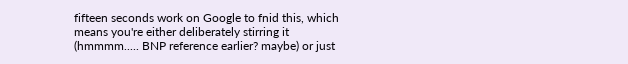fifteen seconds work on Google to fnid this, which means you're either deliberately stirring it (hmmmm..... BNP reference earlier? maybe) or just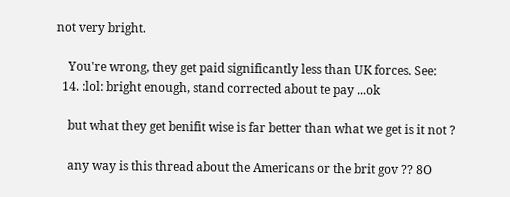not very bright.

    You're wrong, they get paid significantly less than UK forces. See:
  14. :lol: bright enough, stand corrected about te pay ...ok

    but what they get benifit wise is far better than what we get is it not ?

    any way is this thread about the Americans or the brit gov ?? 8O